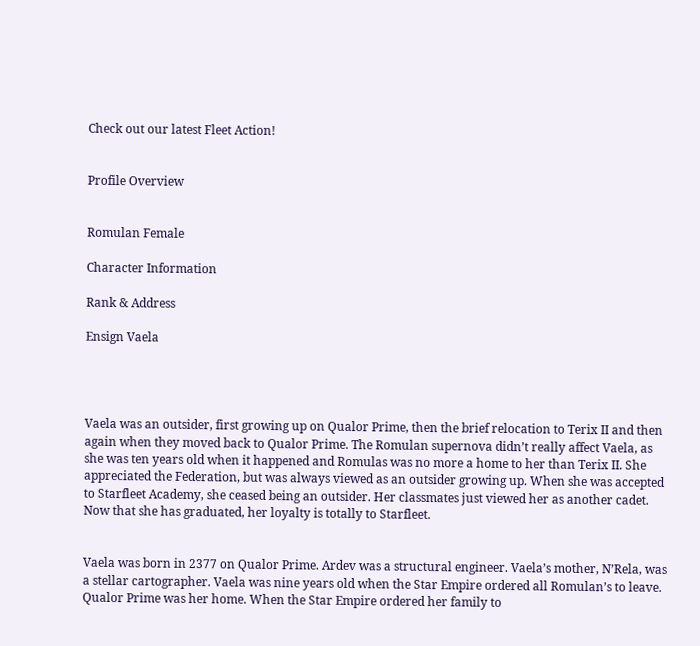Check out our latest Fleet Action!


Profile Overview


Romulan Female

Character Information

Rank & Address

Ensign Vaela




Vaela was an outsider, first growing up on Qualor Prime, then the brief relocation to Terix II and then again when they moved back to Qualor Prime. The Romulan supernova didn’t really affect Vaela, as she was ten years old when it happened and Romulas was no more a home to her than Terix II. She appreciated the Federation, but was always viewed as an outsider growing up. When she was accepted to Starfleet Academy, she ceased being an outsider. Her classmates just viewed her as another cadet. Now that she has graduated, her loyalty is totally to Starfleet.


Vaela was born in 2377 on Qualor Prime. Ardev was a structural engineer. Vaela’s mother, N’Rela, was a stellar cartographer. Vaela was nine years old when the Star Empire ordered all Romulan’s to leave. Qualor Prime was her home. When the Star Empire ordered her family to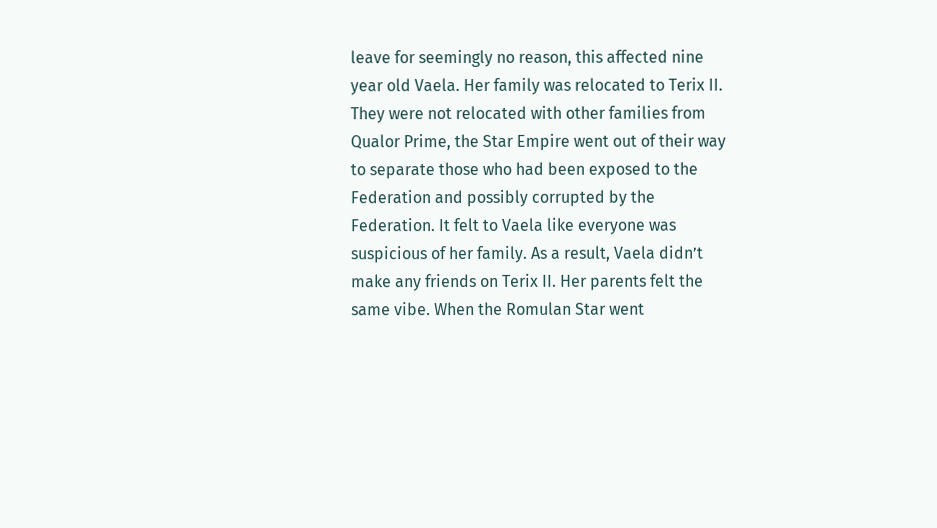leave for seemingly no reason, this affected nine year old Vaela. Her family was relocated to Terix II. They were not relocated with other families from Qualor Prime, the Star Empire went out of their way to separate those who had been exposed to the Federation and possibly corrupted by the Federation. It felt to Vaela like everyone was suspicious of her family. As a result, Vaela didn’t make any friends on Terix II. Her parents felt the same vibe. When the Romulan Star went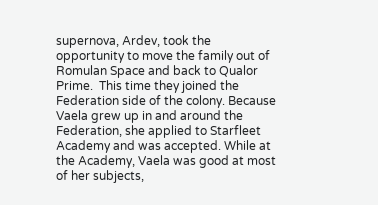supernova, Ardev, took the opportunity to move the family out of Romulan Space and back to Qualor Prime.  This time they joined the Federation side of the colony. Because Vaela grew up in and around the Federation, she applied to Starfleet Academy and was accepted. While at the Academy, Vaela was good at most of her subjects,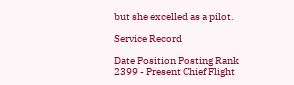but she excelled as a pilot.

Service Record

Date Position Posting Rank
2399 - Present Chief Flight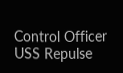Control Officer USS Repulse